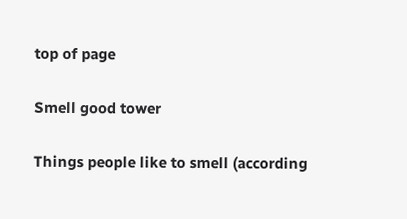top of page

Smell good tower

Things people like to smell (according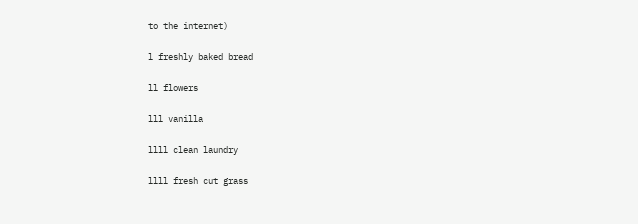to the internet)

l freshly baked bread

ll flowers

lll vanilla

llll clean laundry

llll fresh cut grass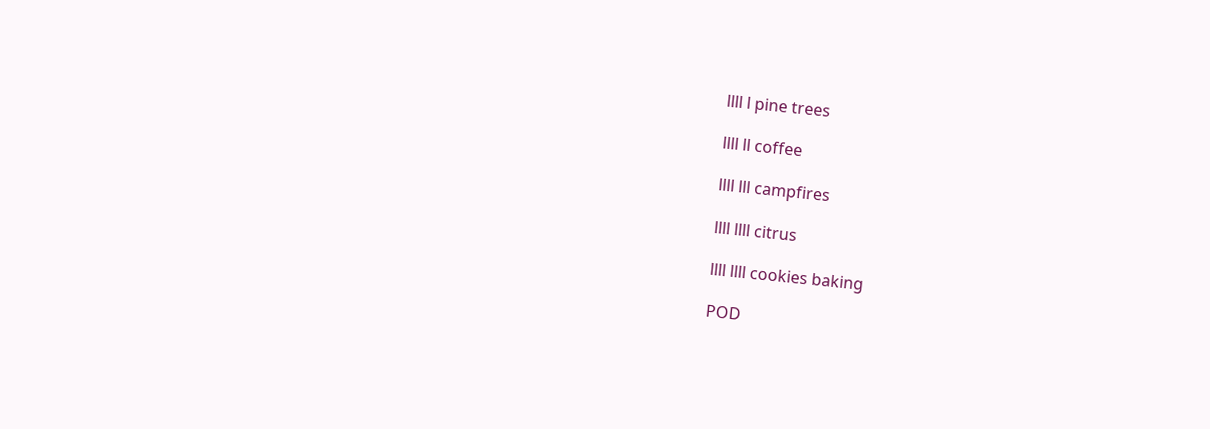llll l pine trees

llll ll coffee

llll lll campfires

llll llll citrus

llll llll cookies baking

POD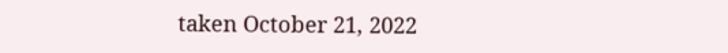taken October 21, 2022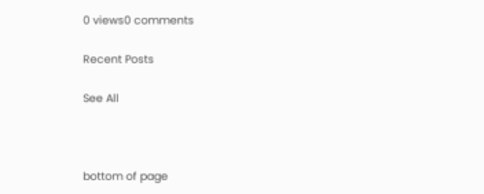0 views0 comments

Recent Posts

See All



bottom of page